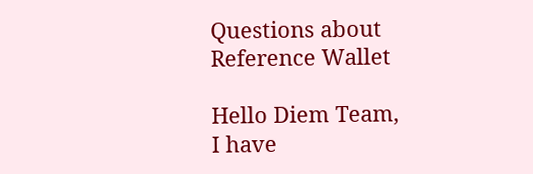Questions about Reference Wallet

Hello Diem Team,
I have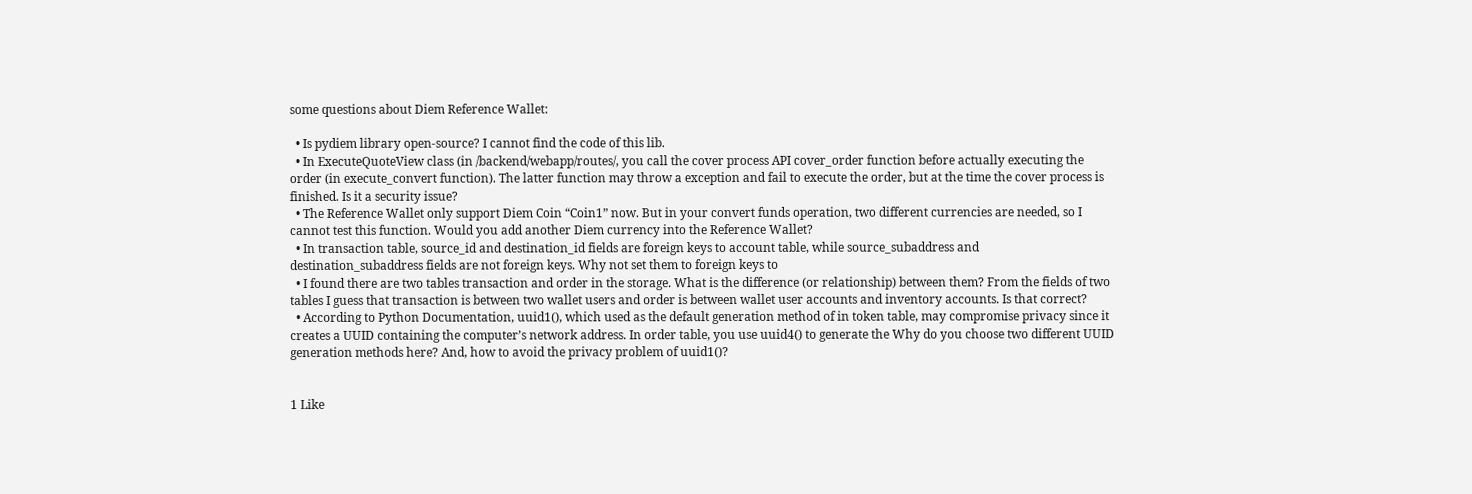some questions about Diem Reference Wallet:

  • Is pydiem library open-source? I cannot find the code of this lib.
  • In ExecuteQuoteView class (in /backend/webapp/routes/, you call the cover process API cover_order function before actually executing the order (in execute_convert function). The latter function may throw a exception and fail to execute the order, but at the time the cover process is finished. Is it a security issue?
  • The Reference Wallet only support Diem Coin “Coin1” now. But in your convert funds operation, two different currencies are needed, so I cannot test this function. Would you add another Diem currency into the Reference Wallet?
  • In transaction table, source_id and destination_id fields are foreign keys to account table, while source_subaddress and destination_subaddress fields are not foreign keys. Why not set them to foreign keys to
  • I found there are two tables transaction and order in the storage. What is the difference (or relationship) between them? From the fields of two tables I guess that transaction is between two wallet users and order is between wallet user accounts and inventory accounts. Is that correct?
  • According to Python Documentation, uuid1(), which used as the default generation method of in token table, may compromise privacy since it creates a UUID containing the computer’s network address. In order table, you use uuid4() to generate the Why do you choose two different UUID generation methods here? And, how to avoid the privacy problem of uuid1()?


1 Like